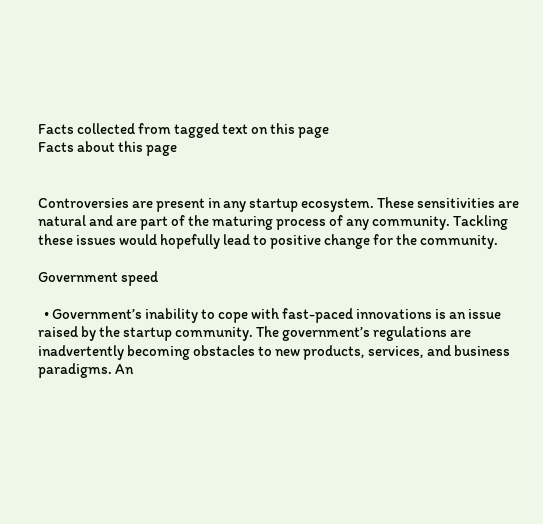Facts collected from tagged text on this page
Facts about this page


Controversies are present in any startup ecosystem. These sensitivities are natural and are part of the maturing process of any community. Tackling these issues would hopefully lead to positive change for the community.

Government speed

  • Government’s inability to cope with fast-paced innovations is an issue raised by the startup community. The government’s regulations are inadvertently becoming obstacles to new products, services, and business paradigms. An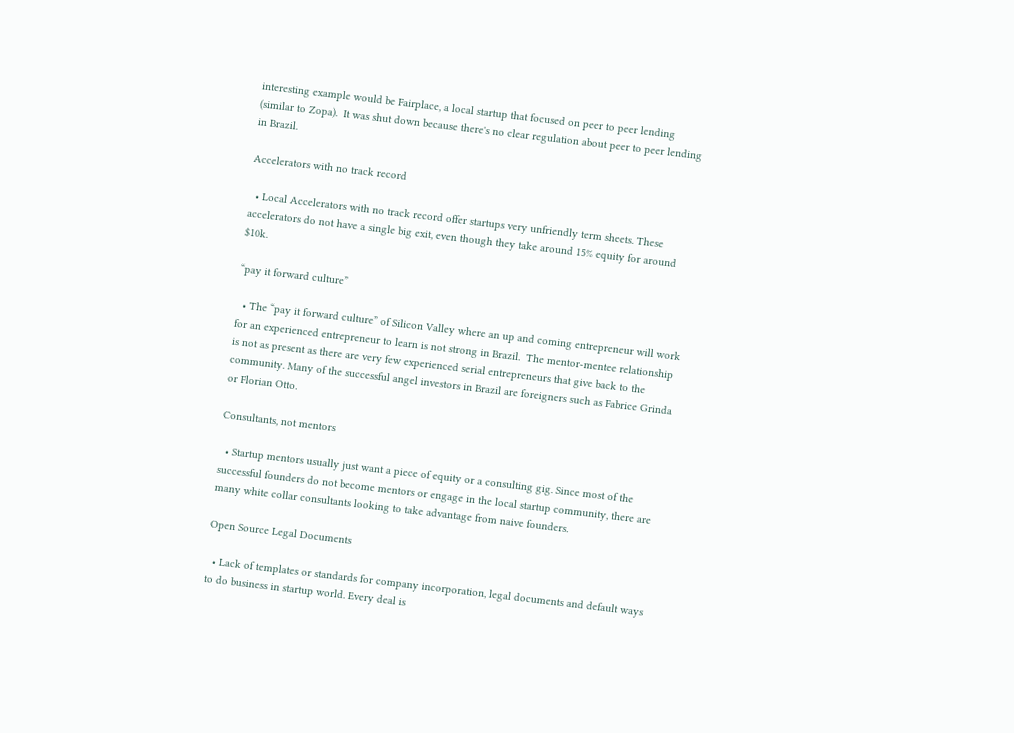interesting example would be Fairplace, a local startup that focused on peer to peer lending (similar to Zopa).  It was shut down because there's no clear regulation about peer to peer lending in Brazil.

Accelerators with no track record

  • Local Accelerators with no track record offer startups very unfriendly term sheets. These accelerators do not have a single big exit, even though they take around 15% equity for around $10k.

“pay it forward culture”

  • The “pay it forward culture” of Silicon Valley where an up and coming entrepreneur will work for an experienced entrepreneur to learn is not strong in Brazil.  The mentor-mentee relationship is not as present as there are very few experienced serial entrepreneurs that give back to the community. Many of the successful angel investors in Brazil are foreigners such as Fabrice Grinda or Florian Otto.

Consultants, not mentors

  • Startup mentors usually just want a piece of equity or a consulting gig. Since most of the successful founders do not become mentors or engage in the local startup community, there are many white collar consultants looking to take advantage from naive founders.

Open Source Legal Documents

  • Lack of templates or standards for company incorporation, legal documents and default ways to do business in startup world. Every deal is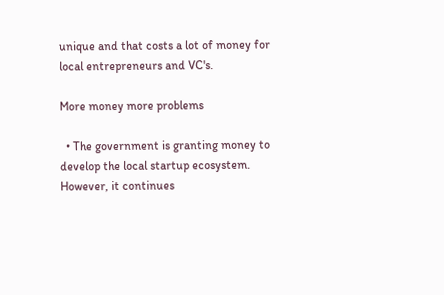unique and that costs a lot of money for local entrepreneurs and VC's.

More money more problems

  • The government is granting money to develop the local startup ecosystem. However, it continues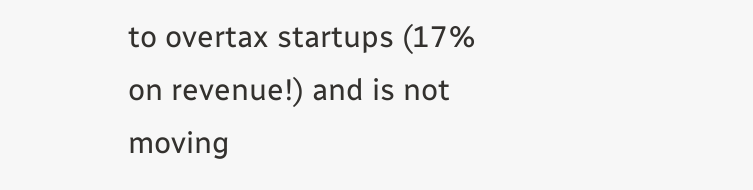to overtax startups (17% on revenue!) and is not moving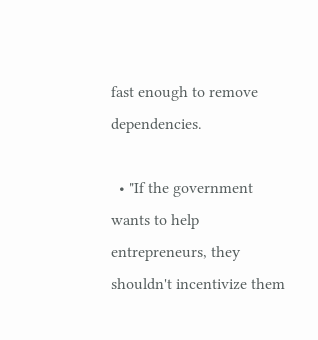fast enough to remove dependencies.

  • "If the government wants to help entrepreneurs, they shouldn't incentivize them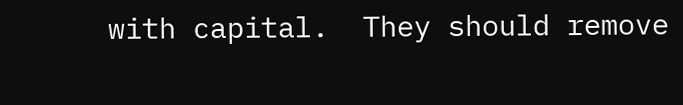with capital.  They should remove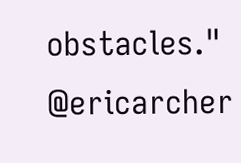obstacles." @ericarcher